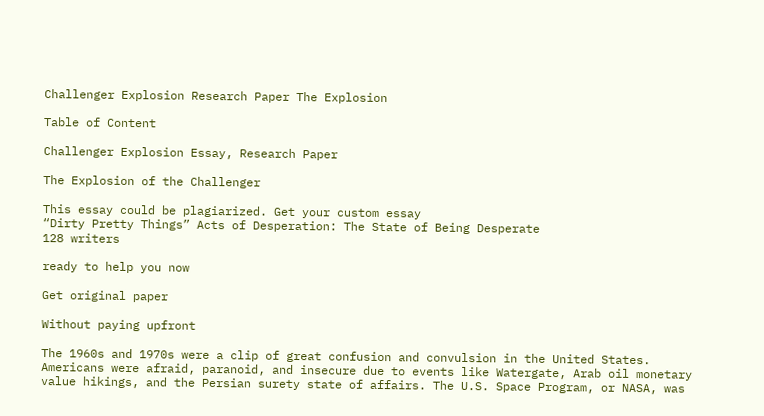Challenger Explosion Research Paper The Explosion

Table of Content

Challenger Explosion Essay, Research Paper

The Explosion of the Challenger

This essay could be plagiarized. Get your custom essay
“Dirty Pretty Things” Acts of Desperation: The State of Being Desperate
128 writers

ready to help you now

Get original paper

Without paying upfront

The 1960s and 1970s were a clip of great confusion and convulsion in the United States. Americans were afraid, paranoid, and insecure due to events like Watergate, Arab oil monetary value hikings, and the Persian surety state of affairs. The U.S. Space Program, or NASA, was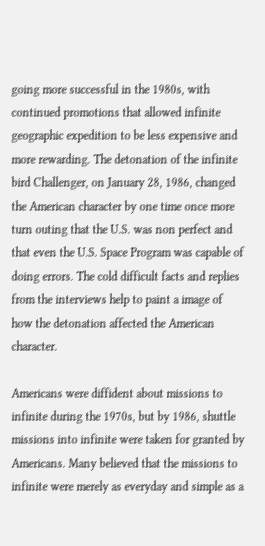going more successful in the 1980s, with continued promotions that allowed infinite geographic expedition to be less expensive and more rewarding. The detonation of the infinite bird Challenger, on January 28, 1986, changed the American character by one time once more turn outing that the U.S. was non perfect and that even the U.S. Space Program was capable of doing errors. The cold difficult facts and replies from the interviews help to paint a image of how the detonation affected the American character.

Americans were diffident about missions to infinite during the 1970s, but by 1986, shuttle missions into infinite were taken for granted by Americans. Many believed that the missions to infinite were merely as everyday and simple as a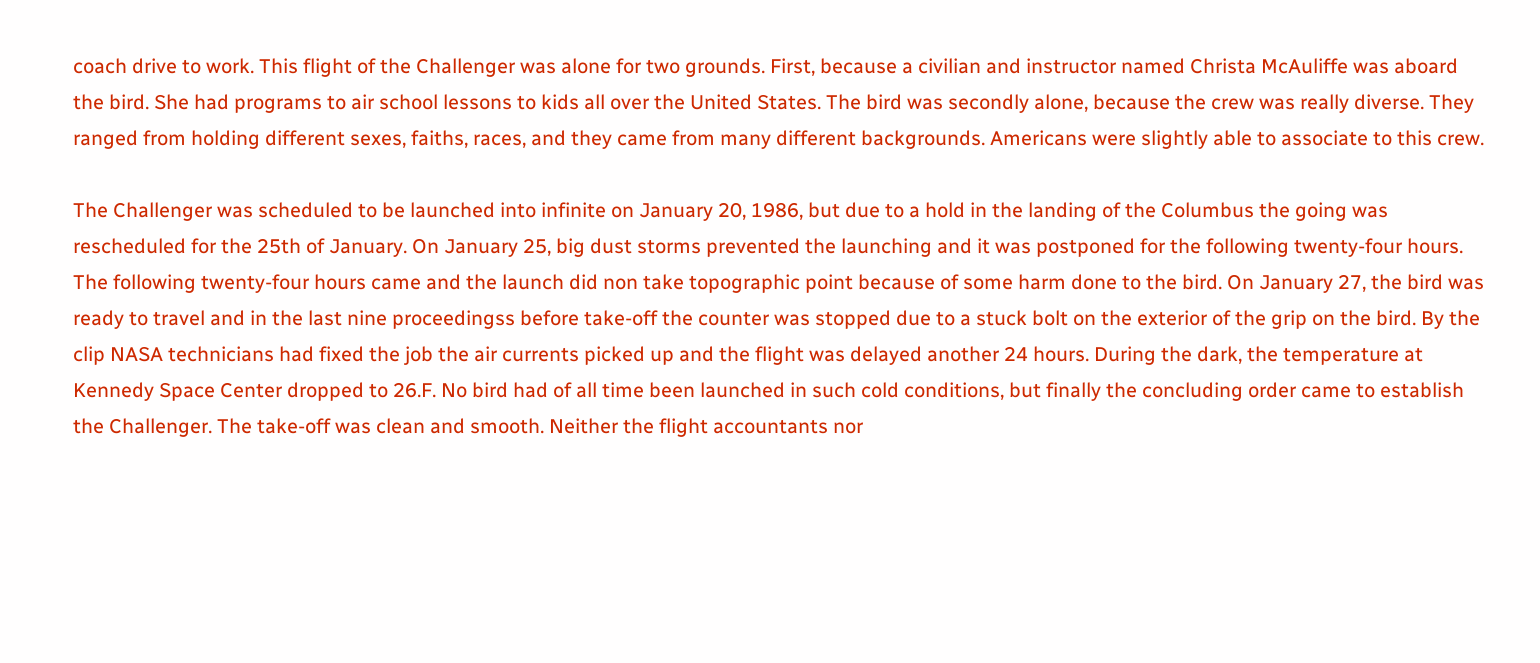coach drive to work. This flight of the Challenger was alone for two grounds. First, because a civilian and instructor named Christa McAuliffe was aboard the bird. She had programs to air school lessons to kids all over the United States. The bird was secondly alone, because the crew was really diverse. They ranged from holding different sexes, faiths, races, and they came from many different backgrounds. Americans were slightly able to associate to this crew.

The Challenger was scheduled to be launched into infinite on January 20, 1986, but due to a hold in the landing of the Columbus the going was rescheduled for the 25th of January. On January 25, big dust storms prevented the launching and it was postponed for the following twenty-four hours. The following twenty-four hours came and the launch did non take topographic point because of some harm done to the bird. On January 27, the bird was ready to travel and in the last nine proceedingss before take-off the counter was stopped due to a stuck bolt on the exterior of the grip on the bird. By the clip NASA technicians had fixed the job the air currents picked up and the flight was delayed another 24 hours. During the dark, the temperature at Kennedy Space Center dropped to 26.F. No bird had of all time been launched in such cold conditions, but finally the concluding order came to establish the Challenger. The take-off was clean and smooth. Neither the flight accountants nor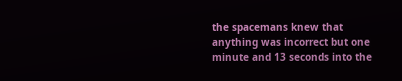the spacemans knew that anything was incorrect but one minute and 13 seconds into the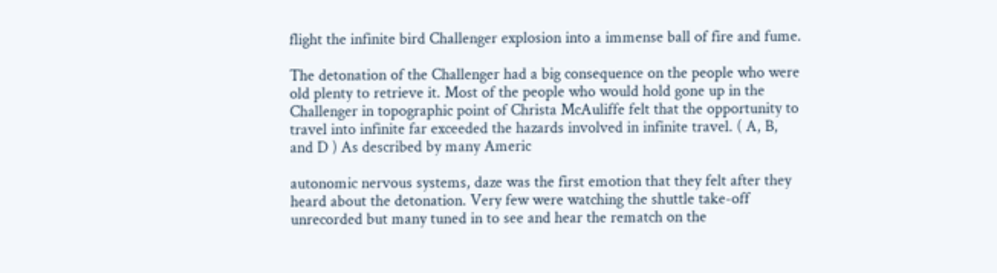flight the infinite bird Challenger explosion into a immense ball of fire and fume.

The detonation of the Challenger had a big consequence on the people who were old plenty to retrieve it. Most of the people who would hold gone up in the Challenger in topographic point of Christa McAuliffe felt that the opportunity to travel into infinite far exceeded the hazards involved in infinite travel. ( A, B, and D ) As described by many Americ

autonomic nervous systems, daze was the first emotion that they felt after they heard about the detonation. Very few were watching the shuttle take-off unrecorded but many tuned in to see and hear the rematch on the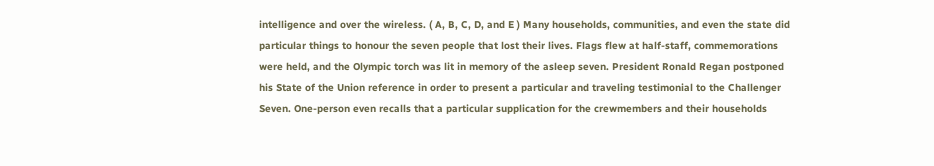intelligence and over the wireless. ( A, B, C, D, and E ) Many households, communities, and even the state did particular things to honour the seven people that lost their lives. Flags flew at half-staff, commemorations were held, and the Olympic torch was lit in memory of the asleep seven. President Ronald Regan postponed his State of the Union reference in order to present a particular and traveling testimonial to the Challenger Seven. One-person even recalls that a particular supplication for the crewmembers and their households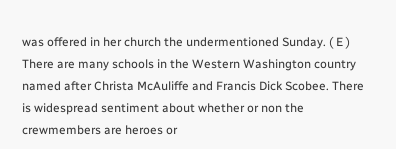was offered in her church the undermentioned Sunday. ( E ) There are many schools in the Western Washington country named after Christa McAuliffe and Francis Dick Scobee. There is widespread sentiment about whether or non the crewmembers are heroes or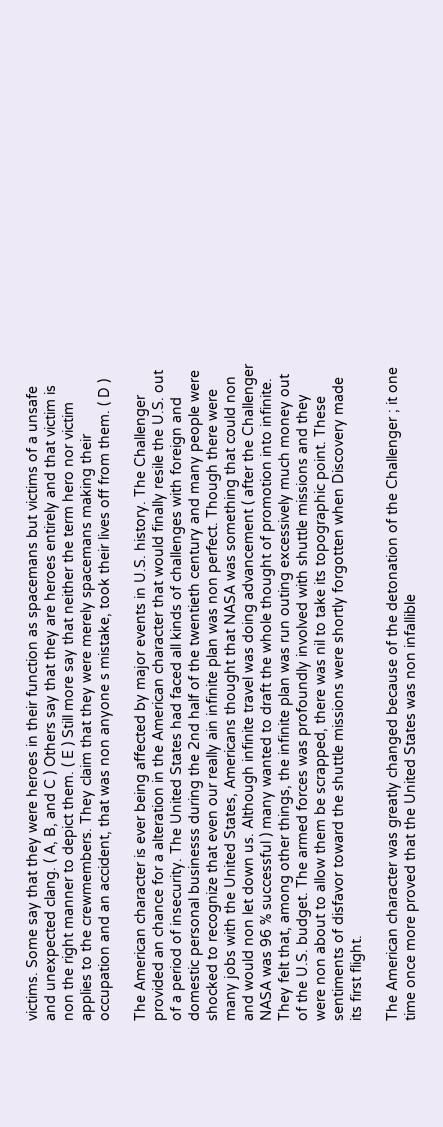victims. Some say that they were heroes in their function as spacemans but victims of a unsafe and unexpected clang. ( A, B, and C ) Others say that they are heroes entirely and that victim is non the right manner to depict them. ( E ) Still more say that neither the term hero nor victim applies to the crewmembers. They claim that they were merely spacemans making their occupation and an accident, that was non anyone s mistake, took their lives off from them. ( D )

The American character is ever being affected by major events in U.S. history. The Challenger provided an chance for a alteration in the American character that would finally resile the U.S. out of a period of insecurity. The United States had faced all kinds of challenges with foreign and domestic personal businesss during the 2nd half of the twentieth century and many people were shocked to recognize that even our really ain infinite plan was non perfect. Though there were many jobs with the United States, Americans thought that NASA was something that could non and would non let down us. Although infinite travel was doing advancement ( after the Challenger NASA was 96 % successful ) many wanted to draft the whole thought of promotion into infinite. They felt that, among other things, the infinite plan was run outing excessively much money out of the U.S. budget. The armed forces was profoundly involved with shuttle missions and they were non about to allow them be scrapped, there was nil to take its topographic point. These sentiments of disfavor toward the shuttle missions were shortly forgotten when Discovery made its first flight.

The American character was greatly changed because of the detonation of the Challenger ; it one time once more proved that the United States was non infallible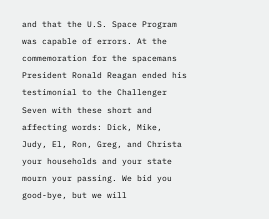and that the U.S. Space Program was capable of errors. At the commemoration for the spacemans President Ronald Reagan ended his testimonial to the Challenger Seven with these short and affecting words: Dick, Mike, Judy, El, Ron, Greg, and Christa your households and your state mourn your passing. We bid you good-bye, but we will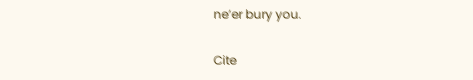ne’er bury you.

Cite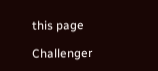this page

Challenger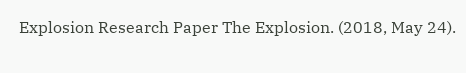Explosion Research Paper The Explosion. (2018, May 24).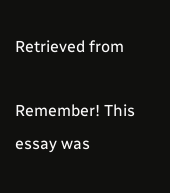Retrieved from

Remember! This essay was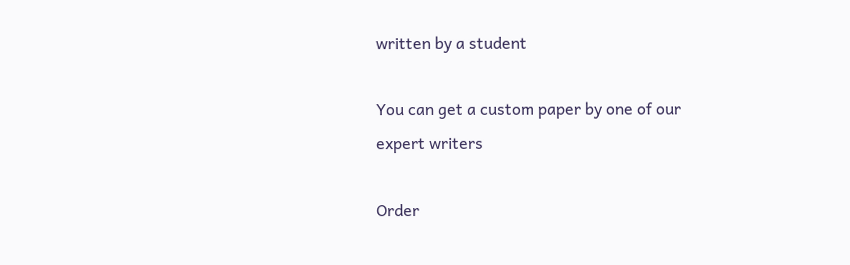written by a student

You can get a custom paper by one of our expert writers

Order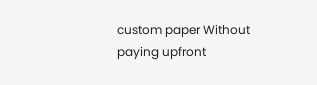custom paper Without paying upfront